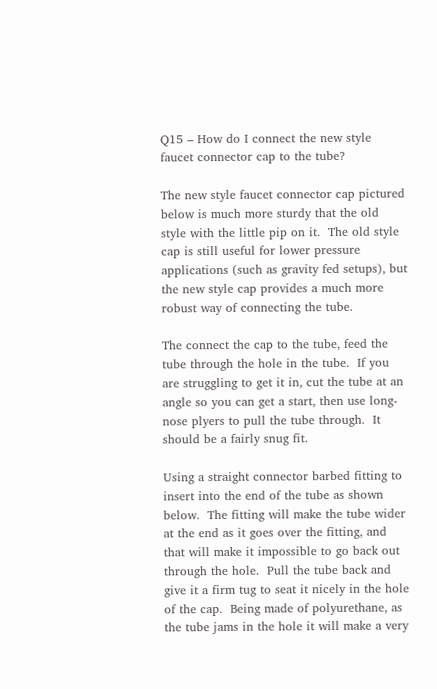Q15 – How do I connect the new style faucet connector cap to the tube?

The new style faucet connector cap pictured below is much more sturdy that the old style with the little pip on it.  The old style cap is still useful for lower pressure applications (such as gravity fed setups), but the new style cap provides a much more robust way of connecting the tube.

The connect the cap to the tube, feed the tube through the hole in the tube.  If you are struggling to get it in, cut the tube at an angle so you can get a start, then use long-nose plyers to pull the tube through.  It should be a fairly snug fit.

Using a straight connector barbed fitting to insert into the end of the tube as shown below.  The fitting will make the tube wider at the end as it goes over the fitting, and that will make it impossible to go back out through the hole.  Pull the tube back and give it a firm tug to seat it nicely in the hole of the cap.  Being made of polyurethane, as the tube jams in the hole it will make a very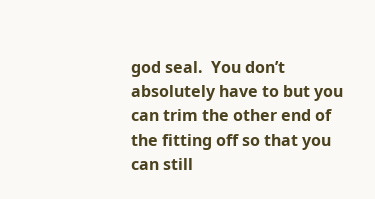god seal.  You don’t absolutely have to but you can trim the other end of the fitting off so that you can still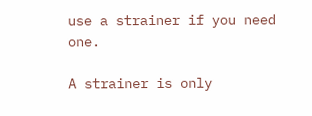use a strainer if you need one.

A strainer is only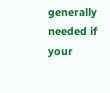generally needed if your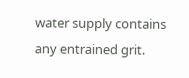water supply contains any entrained grit.